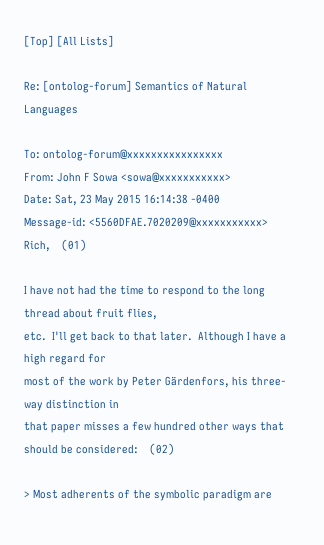[Top] [All Lists]

Re: [ontolog-forum] Semantics of Natural Languages

To: ontolog-forum@xxxxxxxxxxxxxxxx
From: John F Sowa <sowa@xxxxxxxxxxx>
Date: Sat, 23 May 2015 16:14:38 -0400
Message-id: <5560DFAE.7020209@xxxxxxxxxxx>
Rich,    (01)

I have not had the time to respond to the long thread about fruit flies,
etc.  I'll get back to that later.  Although I have a high regard for
most of the work by Peter Gärdenfors, his three-way distinction in
that paper misses a few hundred other ways that should be considered:    (02)

> Most adherents of the symbolic paradigm are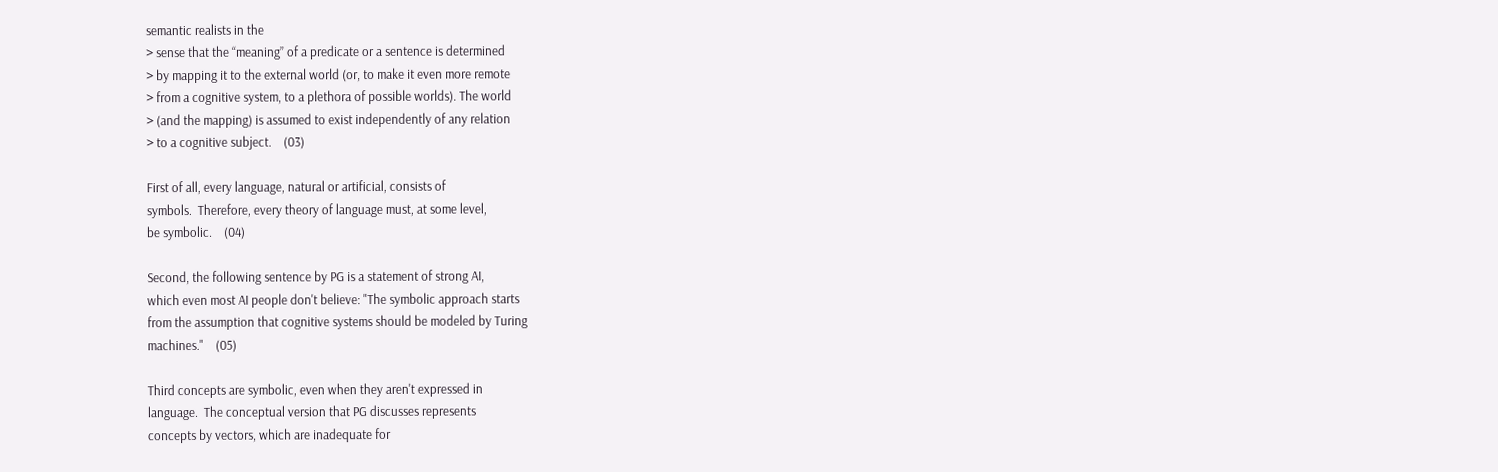semantic realists in the
> sense that the “meaning” of a predicate or a sentence is determined
> by mapping it to the external world (or, to make it even more remote
> from a cognitive system, to a plethora of possible worlds). The world
> (and the mapping) is assumed to exist independently of any relation
> to a cognitive subject.    (03)

First of all, every language, natural or artificial, consists of
symbols.  Therefore, every theory of language must, at some level,
be symbolic.    (04)

Second, the following sentence by PG is a statement of strong AI,
which even most AI people don't believe: "The symbolic approach starts
from the assumption that cognitive systems should be modeled by Turing
machines."    (05)

Third concepts are symbolic, even when they aren't expressed in
language.  The conceptual version that PG discusses represents
concepts by vectors, which are inadequate for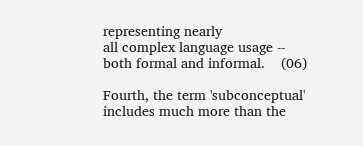representing nearly
all complex language usage -- both formal and informal.    (06)

Fourth, the term 'subconceptual' includes much more than the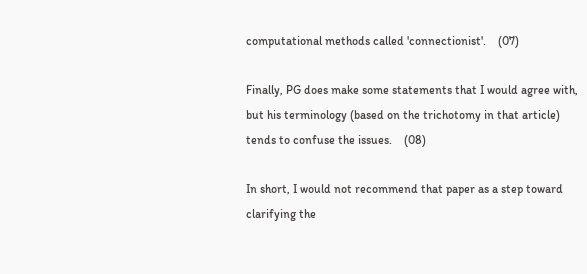computational methods called 'connectionist'.    (07)

Finally, PG does make some statements that I would agree with,
but his terminology (based on the trichotomy in that article)
tends to confuse the issues.    (08)

In short, I would not recommend that paper as a step toward
clarifying the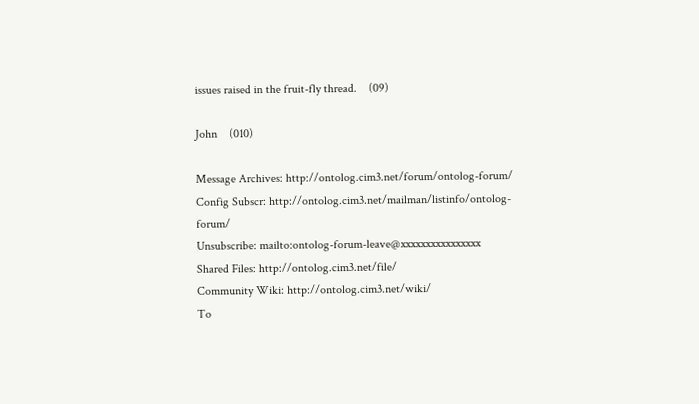issues raised in the fruit-fly thread.    (09)

John    (010)

Message Archives: http://ontolog.cim3.net/forum/ontolog-forum/
Config Subscr: http://ontolog.cim3.net/mailman/listinfo/ontolog-forum/
Unsubscribe: mailto:ontolog-forum-leave@xxxxxxxxxxxxxxxx
Shared Files: http://ontolog.cim3.net/file/
Community Wiki: http://ontolog.cim3.net/wiki/
To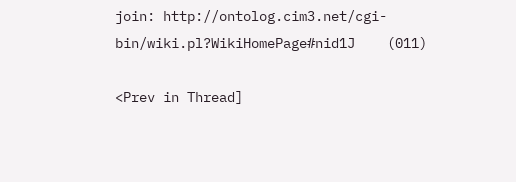join: http://ontolog.cim3.net/cgi-bin/wiki.pl?WikiHomePage#nid1J    (011)

<Prev in Thread]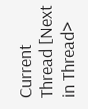Current Thread [Next in Thread>